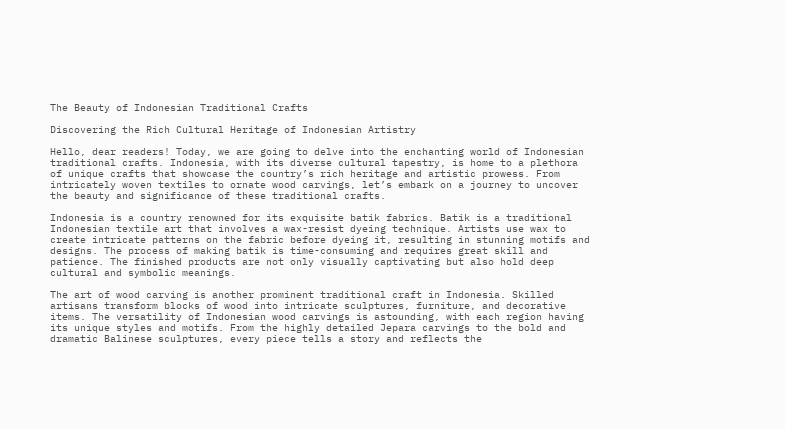The Beauty of Indonesian Traditional Crafts

Discovering the Rich Cultural Heritage of Indonesian Artistry

Hello, dear readers! Today, we are going to delve into the enchanting world of Indonesian traditional crafts. Indonesia, with its diverse cultural tapestry, is home to a plethora of unique crafts that showcase the country’s rich heritage and artistic prowess. From intricately woven textiles to ornate wood carvings, let’s embark on a journey to uncover the beauty and significance of these traditional crafts.

Indonesia is a country renowned for its exquisite batik fabrics. Batik is a traditional Indonesian textile art that involves a wax-resist dyeing technique. Artists use wax to create intricate patterns on the fabric before dyeing it, resulting in stunning motifs and designs. The process of making batik is time-consuming and requires great skill and patience. The finished products are not only visually captivating but also hold deep cultural and symbolic meanings.

The art of wood carving is another prominent traditional craft in Indonesia. Skilled artisans transform blocks of wood into intricate sculptures, furniture, and decorative items. The versatility of Indonesian wood carvings is astounding, with each region having its unique styles and motifs. From the highly detailed Jepara carvings to the bold and dramatic Balinese sculptures, every piece tells a story and reflects the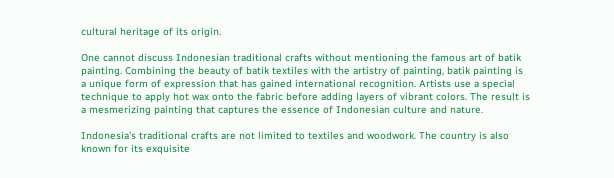cultural heritage of its origin.

One cannot discuss Indonesian traditional crafts without mentioning the famous art of batik painting. Combining the beauty of batik textiles with the artistry of painting, batik painting is a unique form of expression that has gained international recognition. Artists use a special technique to apply hot wax onto the fabric before adding layers of vibrant colors. The result is a mesmerizing painting that captures the essence of Indonesian culture and nature.

Indonesia’s traditional crafts are not limited to textiles and woodwork. The country is also known for its exquisite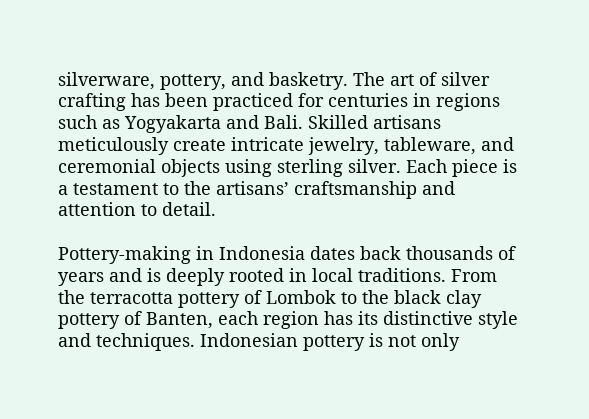silverware, pottery, and basketry. The art of silver crafting has been practiced for centuries in regions such as Yogyakarta and Bali. Skilled artisans meticulously create intricate jewelry, tableware, and ceremonial objects using sterling silver. Each piece is a testament to the artisans’ craftsmanship and attention to detail.

Pottery-making in Indonesia dates back thousands of years and is deeply rooted in local traditions. From the terracotta pottery of Lombok to the black clay pottery of Banten, each region has its distinctive style and techniques. Indonesian pottery is not only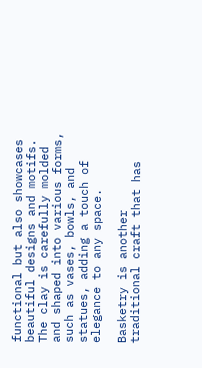functional but also showcases beautiful designs and motifs. The clay is carefully molded and shaped into various forms, such as vases, bowls, and statues, adding a touch of elegance to any space.

Basketry is another traditional craft that has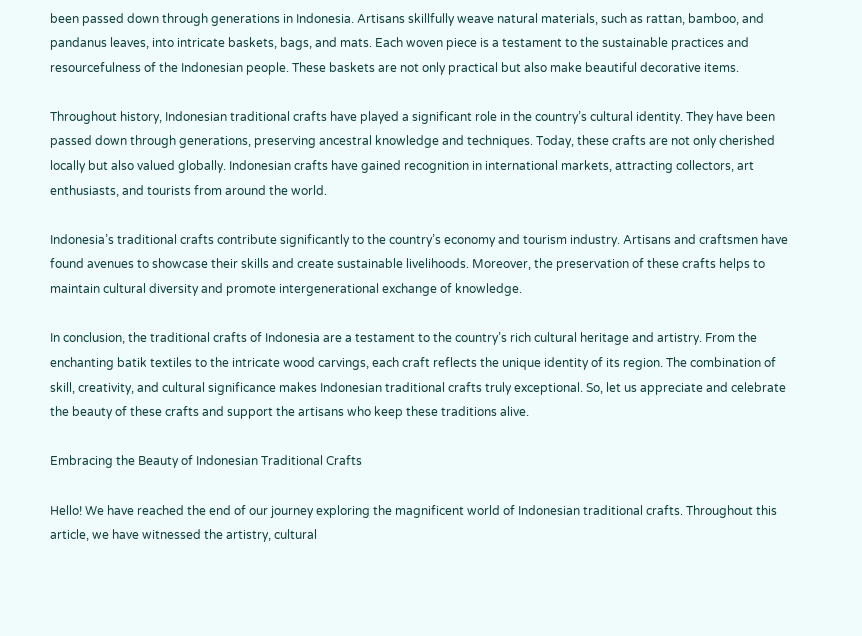been passed down through generations in Indonesia. Artisans skillfully weave natural materials, such as rattan, bamboo, and pandanus leaves, into intricate baskets, bags, and mats. Each woven piece is a testament to the sustainable practices and resourcefulness of the Indonesian people. These baskets are not only practical but also make beautiful decorative items.

Throughout history, Indonesian traditional crafts have played a significant role in the country’s cultural identity. They have been passed down through generations, preserving ancestral knowledge and techniques. Today, these crafts are not only cherished locally but also valued globally. Indonesian crafts have gained recognition in international markets, attracting collectors, art enthusiasts, and tourists from around the world.

Indonesia’s traditional crafts contribute significantly to the country’s economy and tourism industry. Artisans and craftsmen have found avenues to showcase their skills and create sustainable livelihoods. Moreover, the preservation of these crafts helps to maintain cultural diversity and promote intergenerational exchange of knowledge.

In conclusion, the traditional crafts of Indonesia are a testament to the country’s rich cultural heritage and artistry. From the enchanting batik textiles to the intricate wood carvings, each craft reflects the unique identity of its region. The combination of skill, creativity, and cultural significance makes Indonesian traditional crafts truly exceptional. So, let us appreciate and celebrate the beauty of these crafts and support the artisans who keep these traditions alive.

Embracing the Beauty of Indonesian Traditional Crafts

Hello! We have reached the end of our journey exploring the magnificent world of Indonesian traditional crafts. Throughout this article, we have witnessed the artistry, cultural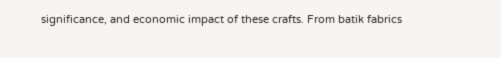significance, and economic impact of these crafts. From batik fabrics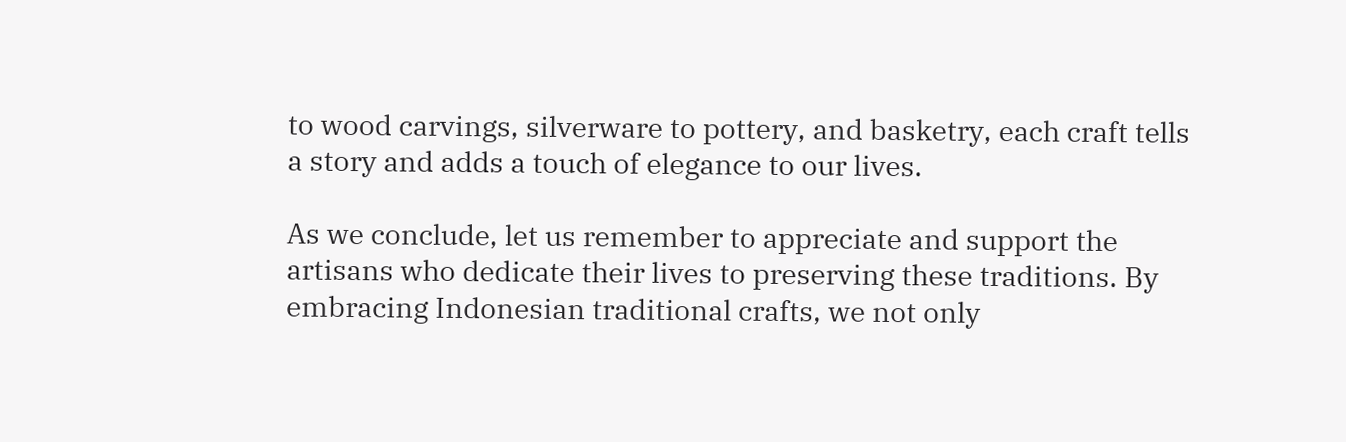to wood carvings, silverware to pottery, and basketry, each craft tells a story and adds a touch of elegance to our lives.

As we conclude, let us remember to appreciate and support the artisans who dedicate their lives to preserving these traditions. By embracing Indonesian traditional crafts, we not only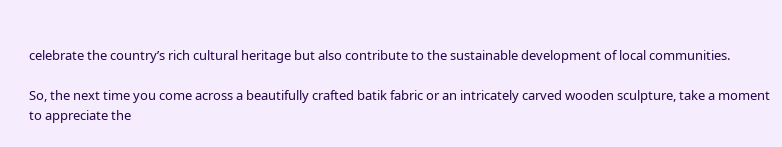celebrate the country’s rich cultural heritage but also contribute to the sustainable development of local communities.

So, the next time you come across a beautifully crafted batik fabric or an intricately carved wooden sculpture, take a moment to appreciate the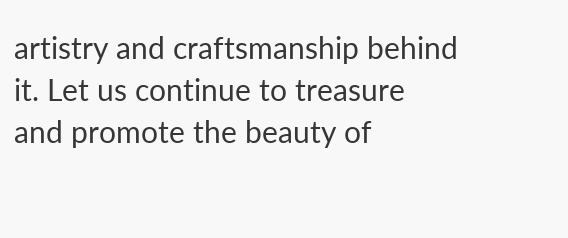artistry and craftsmanship behind it. Let us continue to treasure and promote the beauty of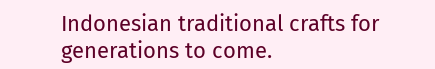Indonesian traditional crafts for generations to come.